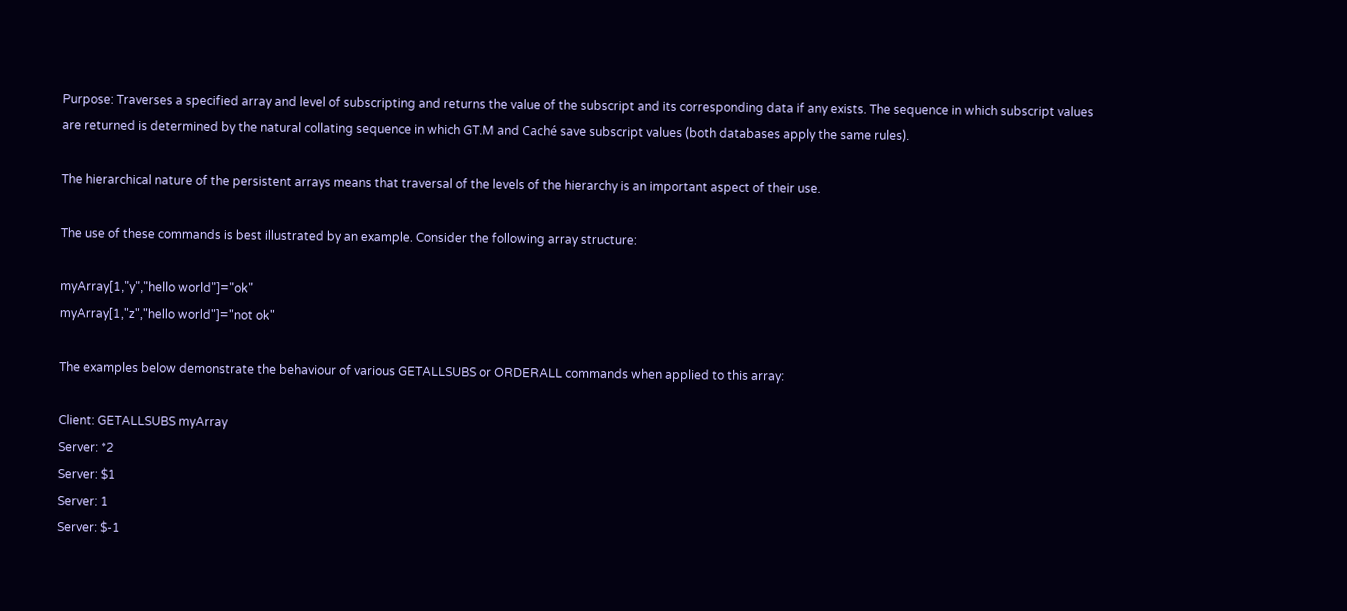Purpose: Traverses a specified array and level of subscripting and returns the value of the subscript and its corresponding data if any exists. The sequence in which subscript values are returned is determined by the natural collating sequence in which GT.M and Caché save subscript values (both databases apply the same rules).

The hierarchical nature of the persistent arrays means that traversal of the levels of the hierarchy is an important aspect of their use.

The use of these commands is best illustrated by an example. Consider the following array structure:

myArray[1,"y","hello world"]="ok"
myArray[1,"z","hello world"]="not ok"

The examples below demonstrate the behaviour of various GETALLSUBS or ORDERALL commands when applied to this array:

Client: GETALLSUBS myArray
Server: *2
Server: $1
Server: 1
Server: $-1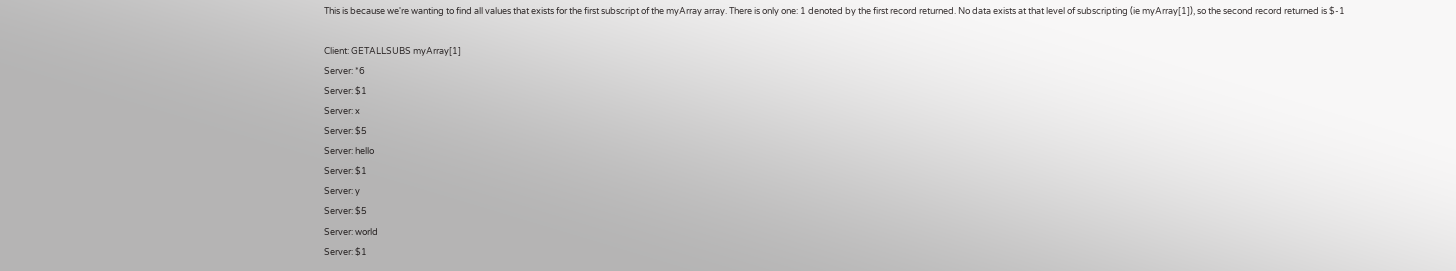This is because we're wanting to find all values that exists for the first subscript of the myArray array. There is only one: 1 denoted by the first record returned. No data exists at that level of subscripting (ie myArray[1]), so the second record returned is $-1

Client: GETALLSUBS myArray[1]
Server: *6
Server: $1
Server: x
Server: $5
Server: hello
Server: $1
Server: y
Server: $5
Server: world
Server: $1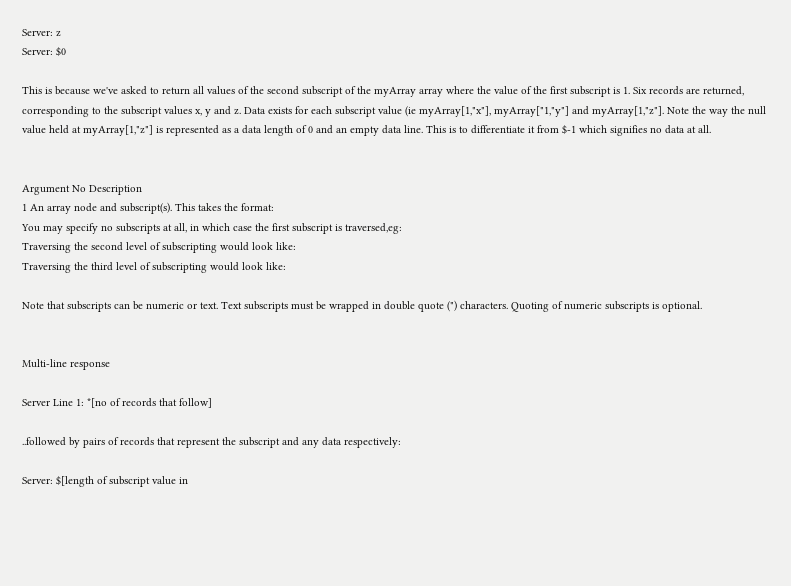Server: z
Server: $0

This is because we've asked to return all values of the second subscript of the myArray array where the value of the first subscript is 1. Six records are returned, corresponding to the subscript values x, y and z. Data exists for each subscript value (ie myArray[1,"x"], myArray["1,"y"] and myArray[1,"z"]. Note the way the null value held at myArray[1,"z"] is represented as a data length of 0 and an empty data line. This is to differentiate it from $-1 which signifies no data at all.


Argument No Description
1 An array node and subscript(s). This takes the format:
You may specify no subscripts at all, in which case the first subscript is traversed,eg:
Traversing the second level of subscripting would look like:
Traversing the third level of subscripting would look like:

Note that subscripts can be numeric or text. Text subscripts must be wrapped in double quote (") characters. Quoting of numeric subscripts is optional.


Multi-line response

Server Line 1: *[no of records that follow]

..followed by pairs of records that represent the subscript and any data respectively:

Server: $[length of subscript value in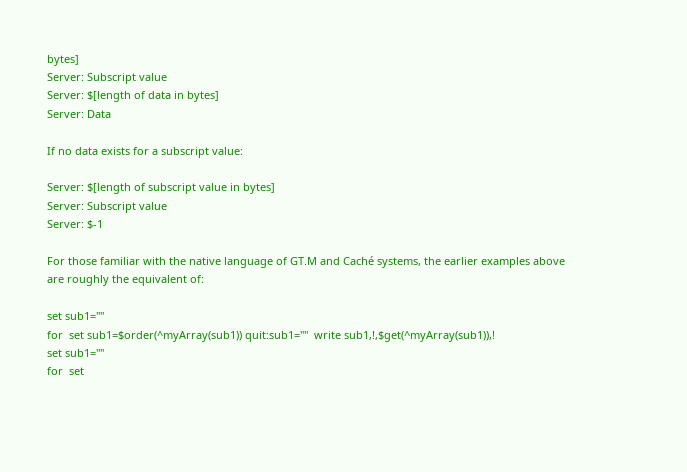bytes]
Server: Subscript value
Server: $[length of data in bytes]
Server: Data

If no data exists for a subscript value:

Server: $[length of subscript value in bytes]
Server: Subscript value
Server: $-1

For those familiar with the native language of GT.M and Caché systems, the earlier examples above are roughly the equivalent of:

set sub1=""
for  set sub1=$order(^myArray(sub1)) quit:sub1=""  write sub1,!,$get(^myArray(sub1)),!
set sub1=""
for  set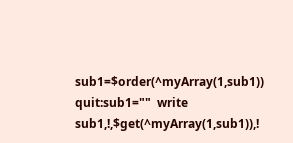sub1=$order(^myArray(1,sub1)) quit:sub1=""  write sub1,!,$get(^myArray(1,sub1)),!